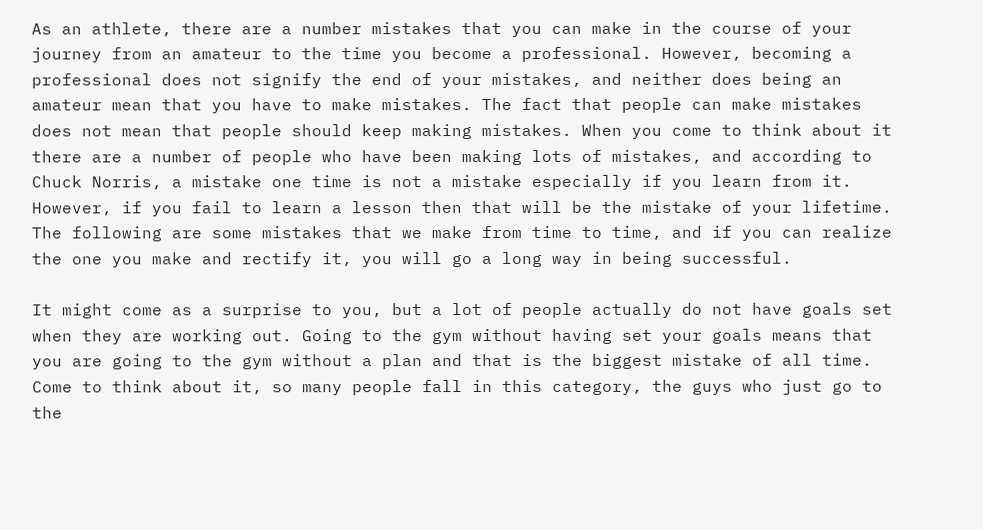As an athlete, there are a number mistakes that you can make in the course of your journey from an amateur to the time you become a professional. However, becoming a professional does not signify the end of your mistakes, and neither does being an amateur mean that you have to make mistakes. The fact that people can make mistakes does not mean that people should keep making mistakes. When you come to think about it there are a number of people who have been making lots of mistakes, and according to Chuck Norris, a mistake one time is not a mistake especially if you learn from it. However, if you fail to learn a lesson then that will be the mistake of your lifetime. The following are some mistakes that we make from time to time, and if you can realize the one you make and rectify it, you will go a long way in being successful.

It might come as a surprise to you, but a lot of people actually do not have goals set when they are working out. Going to the gym without having set your goals means that you are going to the gym without a plan and that is the biggest mistake of all time. Come to think about it, so many people fall in this category, the guys who just go to the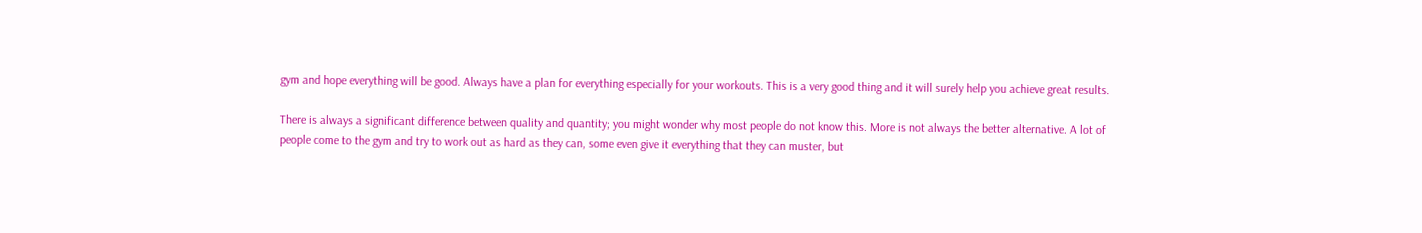gym and hope everything will be good. Always have a plan for everything especially for your workouts. This is a very good thing and it will surely help you achieve great results.

There is always a significant difference between quality and quantity; you might wonder why most people do not know this. More is not always the better alternative. A lot of people come to the gym and try to work out as hard as they can, some even give it everything that they can muster, but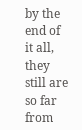by the end of it all, they still are so far from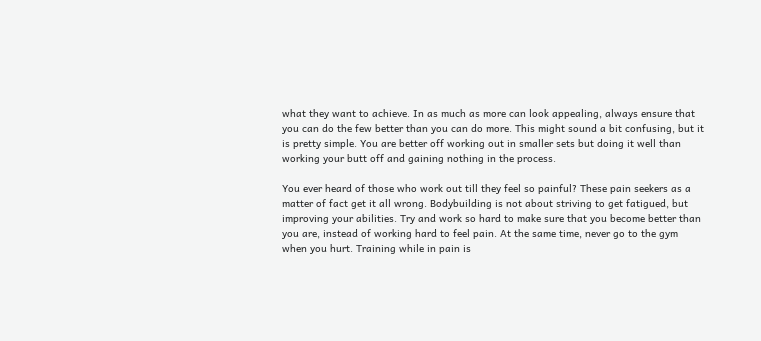what they want to achieve. In as much as more can look appealing, always ensure that you can do the few better than you can do more. This might sound a bit confusing, but it is pretty simple. You are better off working out in smaller sets but doing it well than working your butt off and gaining nothing in the process.

You ever heard of those who work out till they feel so painful? These pain seekers as a matter of fact get it all wrong. Bodybuilding is not about striving to get fatigued, but improving your abilities. Try and work so hard to make sure that you become better than you are, instead of working hard to feel pain. At the same time, never go to the gym when you hurt. Training while in pain is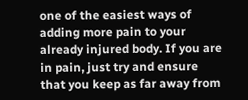one of the easiest ways of adding more pain to your already injured body. If you are in pain, just try and ensure that you keep as far away from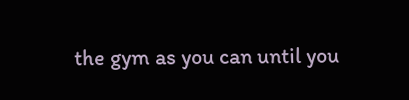the gym as you can until you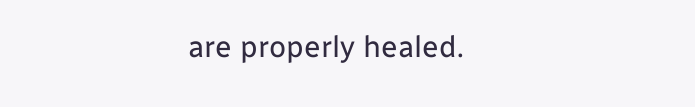are properly healed.